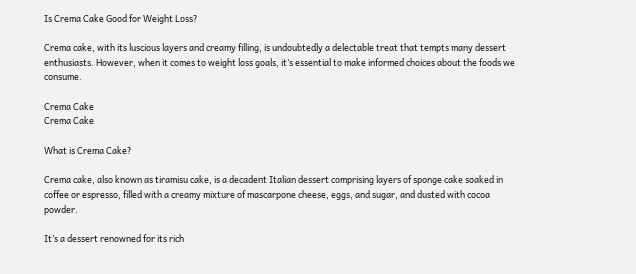Is Crema Cake Good for Weight Loss?

Crema cake, with its luscious layers and creamy filling, is undoubtedly a delectable treat that tempts many dessert enthusiasts. However, when it comes to weight loss goals, it’s essential to make informed choices about the foods we consume.

Crema Cake
Crema Cake

What is Crema Cake?

Crema cake, also known as tiramisu cake, is a decadent Italian dessert comprising layers of sponge cake soaked in coffee or espresso, filled with a creamy mixture of mascarpone cheese, eggs, and sugar, and dusted with cocoa powder.

It’s a dessert renowned for its rich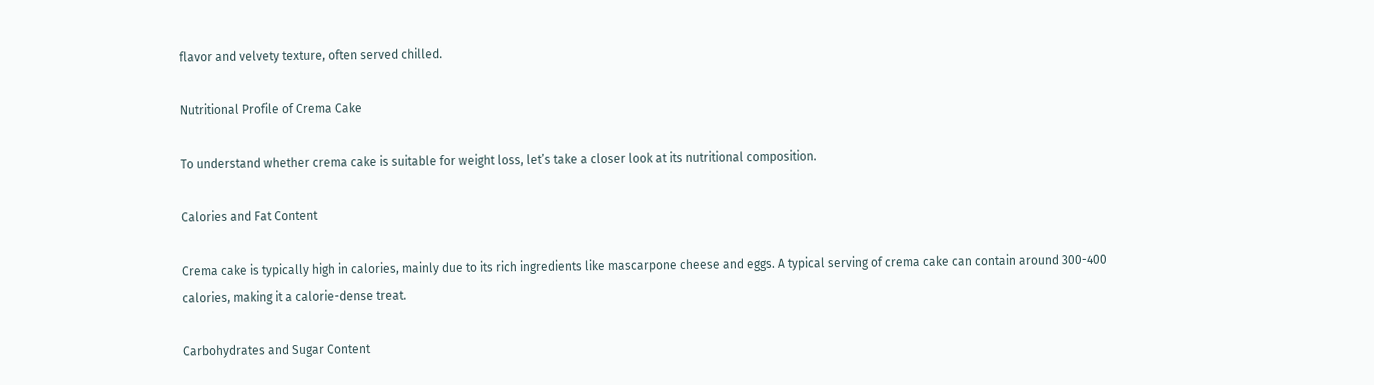flavor and velvety texture, often served chilled.

Nutritional Profile of Crema Cake

To understand whether crema cake is suitable for weight loss, let’s take a closer look at its nutritional composition.

Calories and Fat Content

Crema cake is typically high in calories, mainly due to its rich ingredients like mascarpone cheese and eggs. A typical serving of crema cake can contain around 300-400 calories, making it a calorie-dense treat.

Carbohydrates and Sugar Content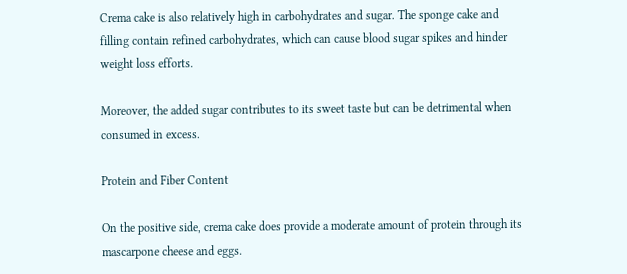Crema cake is also relatively high in carbohydrates and sugar. The sponge cake and filling contain refined carbohydrates, which can cause blood sugar spikes and hinder weight loss efforts.

Moreover, the added sugar contributes to its sweet taste but can be detrimental when consumed in excess.

Protein and Fiber Content

On the positive side, crema cake does provide a moderate amount of protein through its mascarpone cheese and eggs.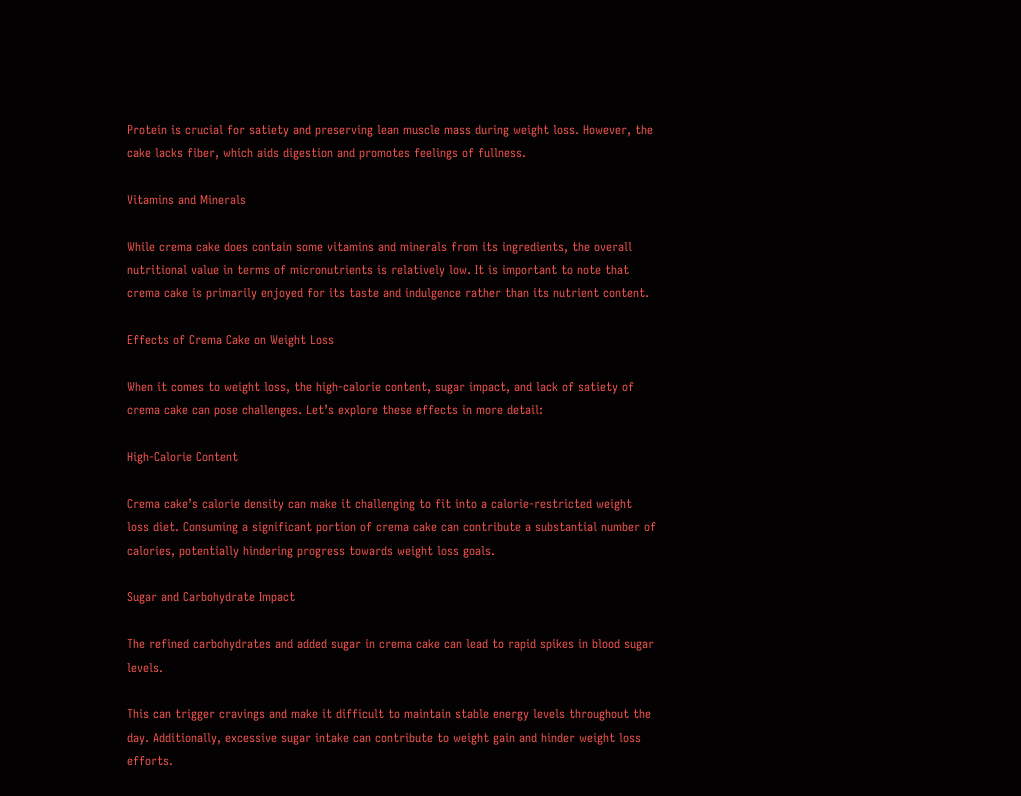Protein is crucial for satiety and preserving lean muscle mass during weight loss. However, the cake lacks fiber, which aids digestion and promotes feelings of fullness.

Vitamins and Minerals

While crema cake does contain some vitamins and minerals from its ingredients, the overall nutritional value in terms of micronutrients is relatively low. It is important to note that crema cake is primarily enjoyed for its taste and indulgence rather than its nutrient content.

Effects of Crema Cake on Weight Loss

When it comes to weight loss, the high-calorie content, sugar impact, and lack of satiety of crema cake can pose challenges. Let’s explore these effects in more detail:

High-Calorie Content

Crema cake’s calorie density can make it challenging to fit into a calorie-restricted weight loss diet. Consuming a significant portion of crema cake can contribute a substantial number of calories, potentially hindering progress towards weight loss goals.

Sugar and Carbohydrate Impact

The refined carbohydrates and added sugar in crema cake can lead to rapid spikes in blood sugar levels.

This can trigger cravings and make it difficult to maintain stable energy levels throughout the day. Additionally, excessive sugar intake can contribute to weight gain and hinder weight loss efforts.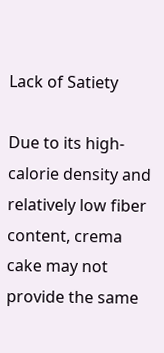Lack of Satiety

Due to its high-calorie density and relatively low fiber content, crema cake may not provide the same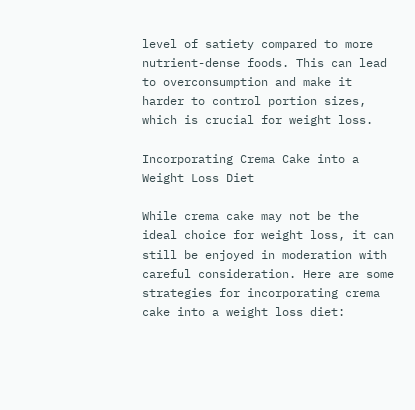level of satiety compared to more nutrient-dense foods. This can lead to overconsumption and make it harder to control portion sizes, which is crucial for weight loss.

Incorporating Crema Cake into a Weight Loss Diet

While crema cake may not be the ideal choice for weight loss, it can still be enjoyed in moderation with careful consideration. Here are some strategies for incorporating crema cake into a weight loss diet: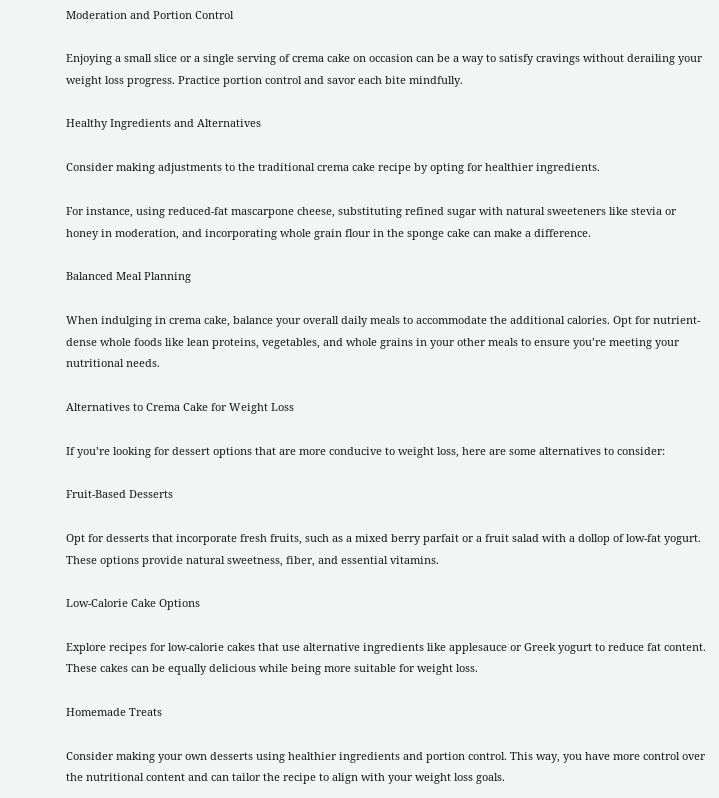Moderation and Portion Control

Enjoying a small slice or a single serving of crema cake on occasion can be a way to satisfy cravings without derailing your weight loss progress. Practice portion control and savor each bite mindfully.

Healthy Ingredients and Alternatives

Consider making adjustments to the traditional crema cake recipe by opting for healthier ingredients.

For instance, using reduced-fat mascarpone cheese, substituting refined sugar with natural sweeteners like stevia or honey in moderation, and incorporating whole grain flour in the sponge cake can make a difference.

Balanced Meal Planning

When indulging in crema cake, balance your overall daily meals to accommodate the additional calories. Opt for nutrient-dense whole foods like lean proteins, vegetables, and whole grains in your other meals to ensure you’re meeting your nutritional needs.

Alternatives to Crema Cake for Weight Loss

If you’re looking for dessert options that are more conducive to weight loss, here are some alternatives to consider:

Fruit-Based Desserts

Opt for desserts that incorporate fresh fruits, such as a mixed berry parfait or a fruit salad with a dollop of low-fat yogurt. These options provide natural sweetness, fiber, and essential vitamins.

Low-Calorie Cake Options

Explore recipes for low-calorie cakes that use alternative ingredients like applesauce or Greek yogurt to reduce fat content. These cakes can be equally delicious while being more suitable for weight loss.

Homemade Treats

Consider making your own desserts using healthier ingredients and portion control. This way, you have more control over the nutritional content and can tailor the recipe to align with your weight loss goals.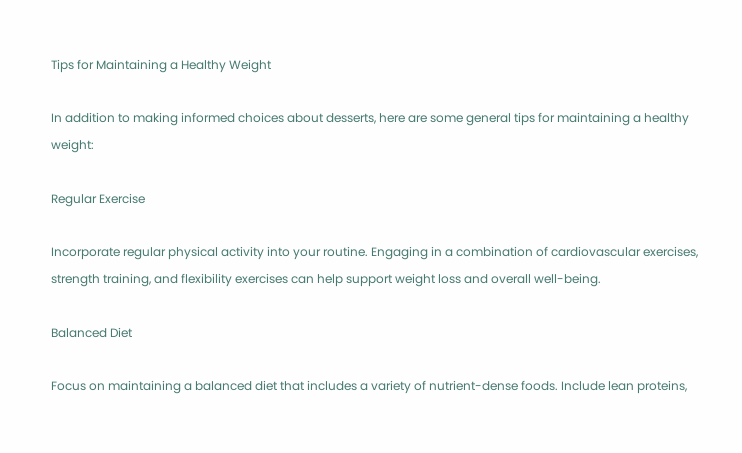Tips for Maintaining a Healthy Weight

In addition to making informed choices about desserts, here are some general tips for maintaining a healthy weight:

Regular Exercise

Incorporate regular physical activity into your routine. Engaging in a combination of cardiovascular exercises, strength training, and flexibility exercises can help support weight loss and overall well-being.

Balanced Diet

Focus on maintaining a balanced diet that includes a variety of nutrient-dense foods. Include lean proteins,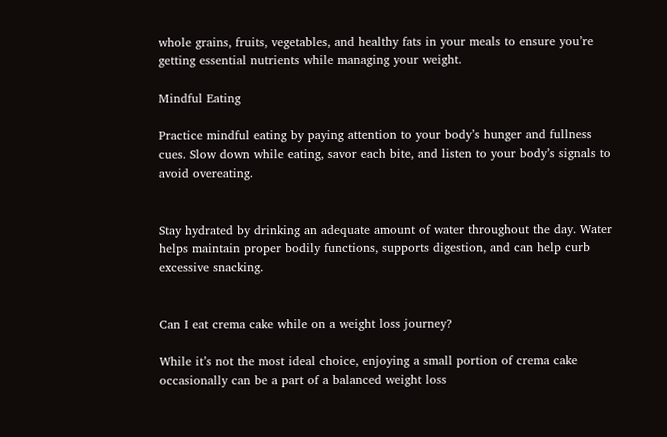whole grains, fruits, vegetables, and healthy fats in your meals to ensure you’re getting essential nutrients while managing your weight.

Mindful Eating

Practice mindful eating by paying attention to your body’s hunger and fullness cues. Slow down while eating, savor each bite, and listen to your body’s signals to avoid overeating.


Stay hydrated by drinking an adequate amount of water throughout the day. Water helps maintain proper bodily functions, supports digestion, and can help curb excessive snacking.


Can I eat crema cake while on a weight loss journey?

While it’s not the most ideal choice, enjoying a small portion of crema cake occasionally can be a part of a balanced weight loss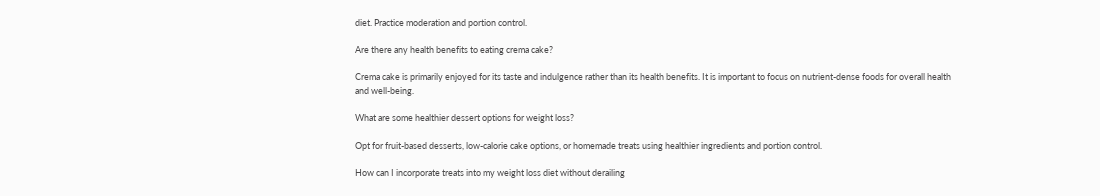diet. Practice moderation and portion control.

Are there any health benefits to eating crema cake?

Crema cake is primarily enjoyed for its taste and indulgence rather than its health benefits. It is important to focus on nutrient-dense foods for overall health and well-being.

What are some healthier dessert options for weight loss?

Opt for fruit-based desserts, low-calorie cake options, or homemade treats using healthier ingredients and portion control.

How can I incorporate treats into my weight loss diet without derailing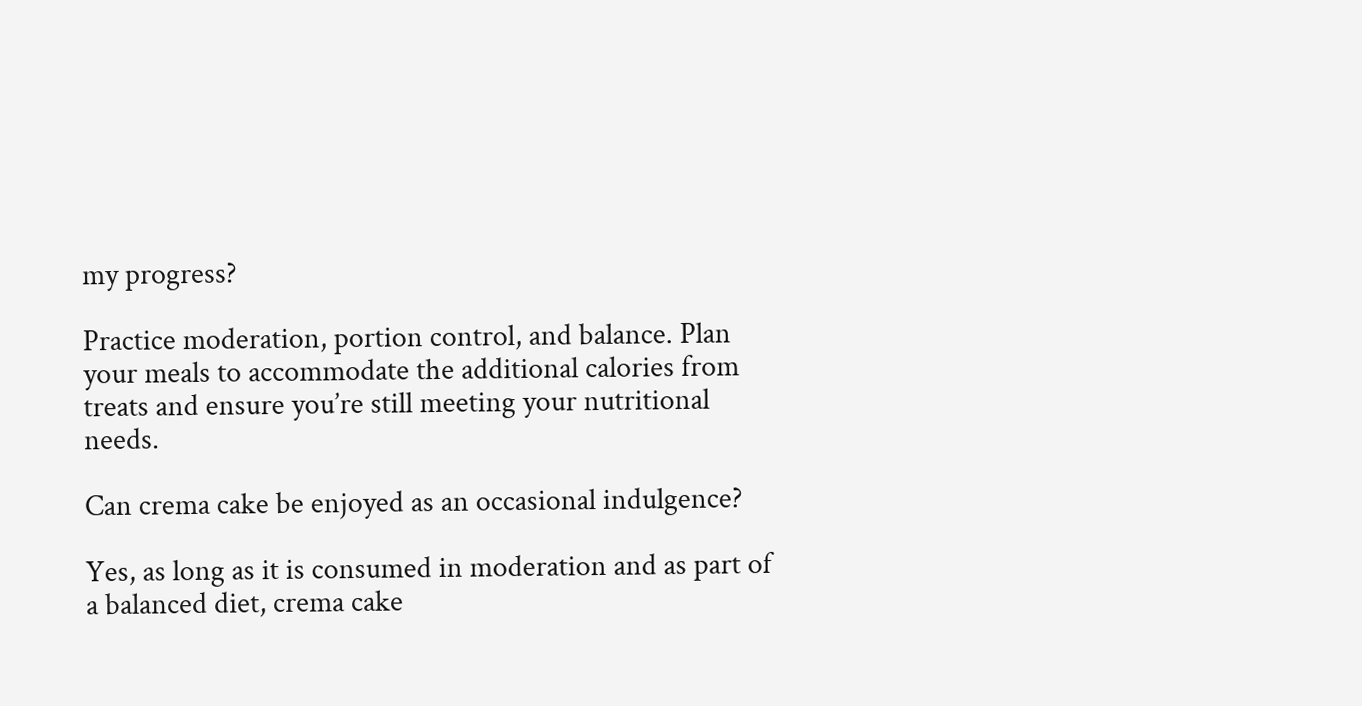my progress?

Practice moderation, portion control, and balance. Plan your meals to accommodate the additional calories from treats and ensure you’re still meeting your nutritional needs.

Can crema cake be enjoyed as an occasional indulgence?

Yes, as long as it is consumed in moderation and as part of a balanced diet, crema cake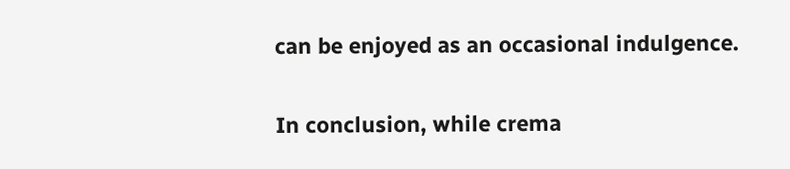can be enjoyed as an occasional indulgence.


In conclusion, while crema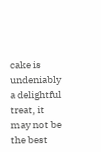cake is undeniably a delightful treat, it may not be the best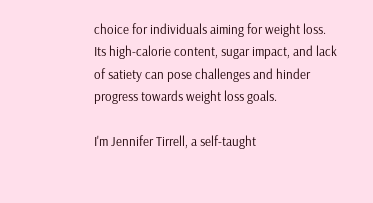choice for individuals aiming for weight loss. Its high-calorie content, sugar impact, and lack of satiety can pose challenges and hinder progress towards weight loss goals.

I'm Jennifer Tirrell, a self-taught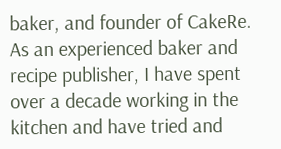baker, and founder of CakeRe. As an experienced baker and recipe publisher, I have spent over a decade working in the kitchen and have tried and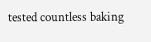tested countless baking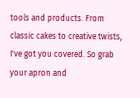tools and products. From classic cakes to creative twists, I've got you covered. So grab your apron and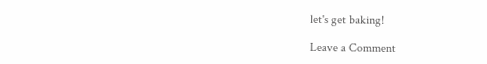let's get baking!

Leave a Comment